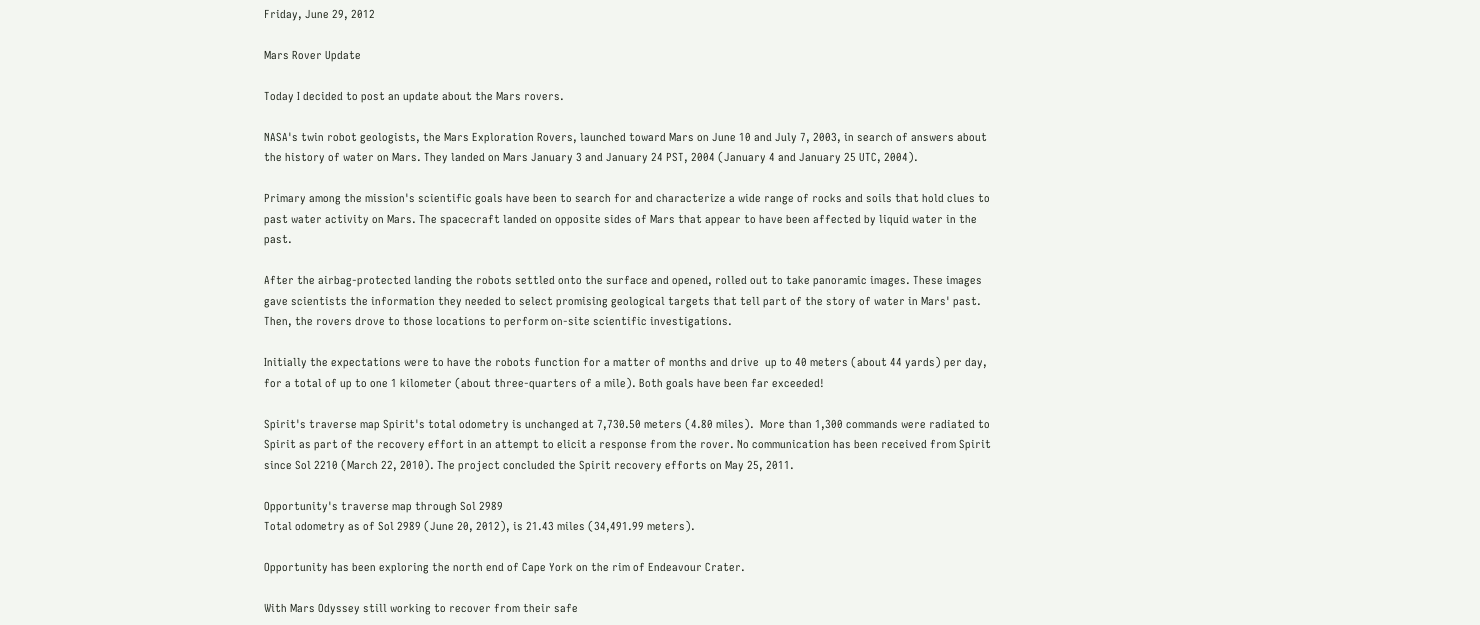Friday, June 29, 2012

Mars Rover Update

Today I decided to post an update about the Mars rovers.

NASA's twin robot geologists, the Mars Exploration Rovers, launched toward Mars on June 10 and July 7, 2003, in search of answers about the history of water on Mars. They landed on Mars January 3 and January 24 PST, 2004 (January 4 and January 25 UTC, 2004).

Primary among the mission's scientific goals have been to search for and characterize a wide range of rocks and soils that hold clues to past water activity on Mars. The spacecraft landed on opposite sides of Mars that appear to have been affected by liquid water in the past.

After the airbag-protected landing the robots settled onto the surface and opened, rolled out to take panoramic images. These images gave scientists the information they needed to select promising geological targets that tell part of the story of water in Mars' past. Then, the rovers drove to those locations to perform on-site scientific investigations.

Initially the expectations were to have the robots function for a matter of months and drive  up to 40 meters (about 44 yards) per day, for a total of up to one 1 kilometer (about three-quarters of a mile). Both goals have been far exceeded!

Spirit's traverse map Spirit's total odometry is unchanged at 7,730.50 meters (4.80 miles).  More than 1,300 commands were radiated to Spirit as part of the recovery effort in an attempt to elicit a response from the rover. No communication has been received from Spirit since Sol 2210 (March 22, 2010). The project concluded the Spirit recovery efforts on May 25, 2011.

Opportunity's traverse map through Sol 2989
Total odometry as of Sol 2989 (June 20, 2012), is 21.43 miles (34,491.99 meters).

Opportunity has been exploring the north end of Cape York on the rim of Endeavour Crater.

With Mars Odyssey still working to recover from their safe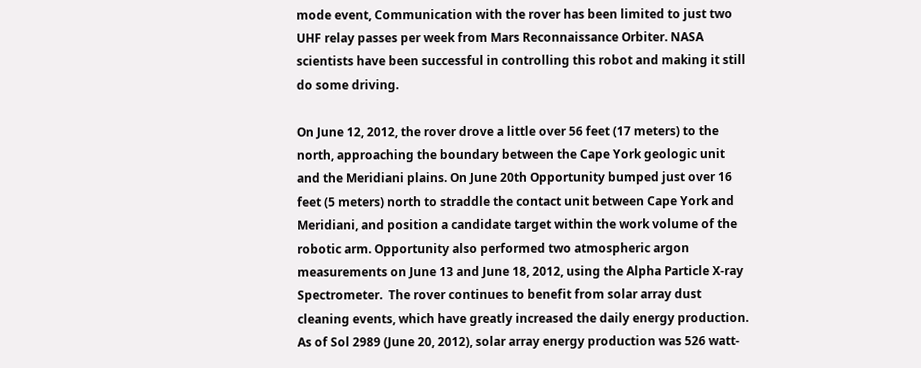mode event, Communication with the rover has been limited to just two UHF relay passes per week from Mars Reconnaissance Orbiter. NASA scientists have been successful in controlling this robot and making it still do some driving.

On June 12, 2012, the rover drove a little over 56 feet (17 meters) to the north, approaching the boundary between the Cape York geologic unit and the Meridiani plains. On June 20th Opportunity bumped just over 16 feet (5 meters) north to straddle the contact unit between Cape York and Meridiani, and position a candidate target within the work volume of the robotic arm. Opportunity also performed two atmospheric argon measurements on June 13 and June 18, 2012, using the Alpha Particle X-ray Spectrometer.  The rover continues to benefit from solar array dust cleaning events, which have greatly increased the daily energy production. As of Sol 2989 (June 20, 2012), solar array energy production was 526 watt-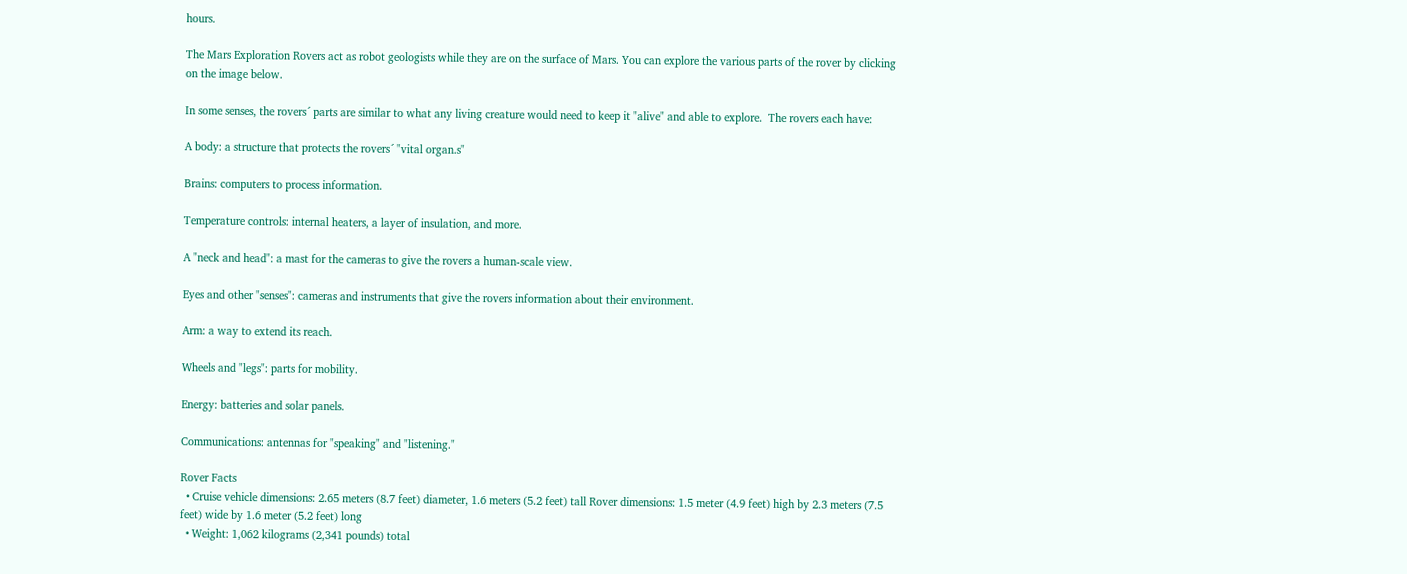hours.

The Mars Exploration Rovers act as robot geologists while they are on the surface of Mars. You can explore the various parts of the rover by clicking on the image below.

In some senses, the rovers´ parts are similar to what any living creature would need to keep it "alive" and able to explore.  The rovers each have:

A body: a structure that protects the rovers´ "vital organ.s"

Brains: computers to process information.

Temperature controls: internal heaters, a layer of insulation, and more.

A "neck and head": a mast for the cameras to give the rovers a human-scale view.

Eyes and other "senses": cameras and instruments that give the rovers information about their environment.

Arm: a way to extend its reach.

Wheels and "legs": parts for mobility.

Energy: batteries and solar panels.

Communications: antennas for "speaking" and "listening."

Rover Facts
  • Cruise vehicle dimensions: 2.65 meters (8.7 feet) diameter, 1.6 meters (5.2 feet) tall Rover dimensions: 1.5 meter (4.9 feet) high by 2.3 meters (7.5 feet) wide by 1.6 meter (5.2 feet) long
  • Weight: 1,062 kilograms (2,341 pounds) total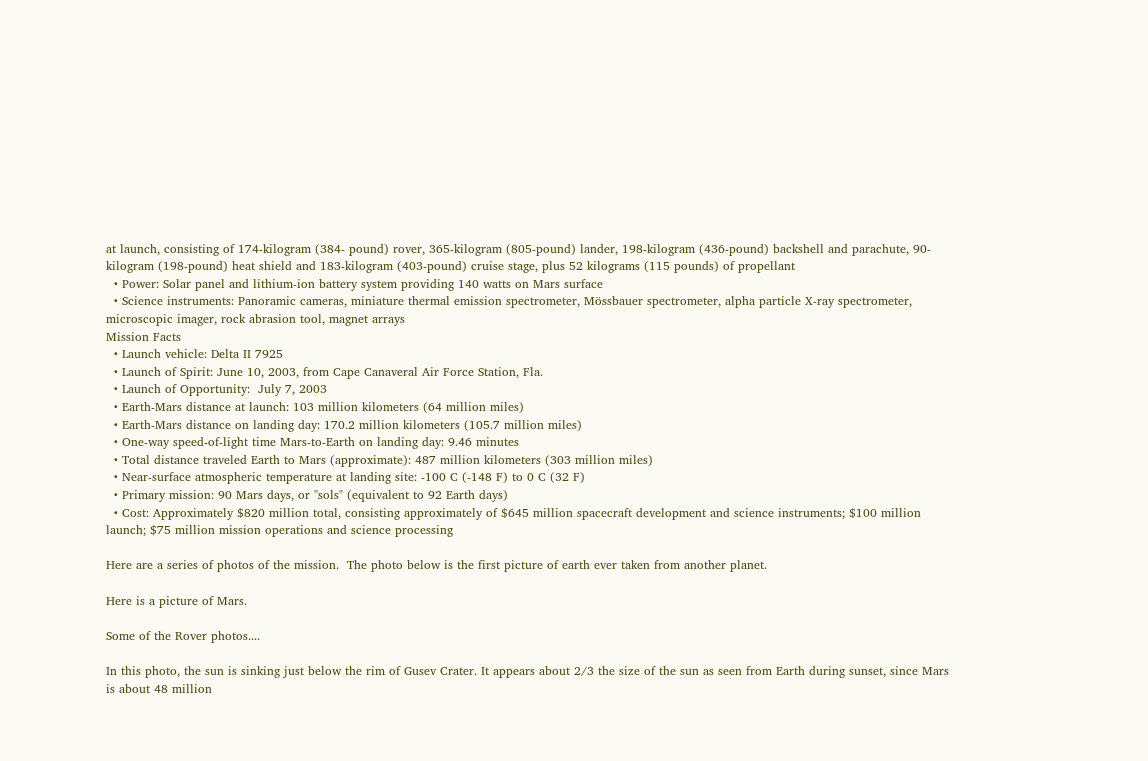at launch, consisting of 174-kilogram (384- pound) rover, 365-kilogram (805-pound) lander, 198-kilogram (436-pound) backshell and parachute, 90-kilogram (198-pound) heat shield and 183-kilogram (403-pound) cruise stage, plus 52 kilograms (115 pounds) of propellant
  • Power: Solar panel and lithium-ion battery system providing 140 watts on Mars surface
  • Science instruments: Panoramic cameras, miniature thermal emission spectrometer, Mössbauer spectrometer, alpha particle X-ray spectrometer, microscopic imager, rock abrasion tool, magnet arrays
Mission Facts
  • Launch vehicle: Delta II 7925
  • Launch of Spirit: June 10, 2003, from Cape Canaveral Air Force Station, Fla.
  • Launch of Opportunity:  July 7, 2003
  • Earth-Mars distance at launch: 103 million kilometers (64 million miles)
  • Earth-Mars distance on landing day: 170.2 million kilometers (105.7 million miles)
  • One-way speed-of-light time Mars-to-Earth on landing day: 9.46 minutes
  • Total distance traveled Earth to Mars (approximate): 487 million kilometers (303 million miles)
  • Near-surface atmospheric temperature at landing site: -100 C (-148 F) to 0 C (32 F)
  • Primary mission: 90 Mars days, or "sols" (equivalent to 92 Earth days)
  • Cost: Approximately $820 million total, consisting approximately of $645 million spacecraft development and science instruments; $100 million launch; $75 million mission operations and science processing

Here are a series of photos of the mission.  The photo below is the first picture of earth ever taken from another planet.

Here is a picture of Mars.

Some of the Rover photos....

In this photo, the sun is sinking just below the rim of Gusev Crater. It appears about 2/3 the size of the sun as seen from Earth during sunset, since Mars is about 48 million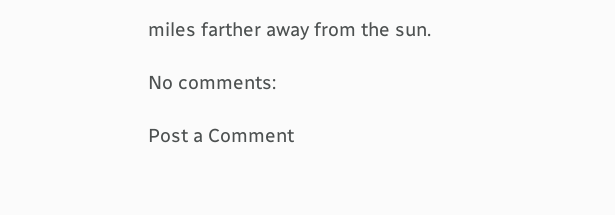miles farther away from the sun.

No comments:

Post a Comment